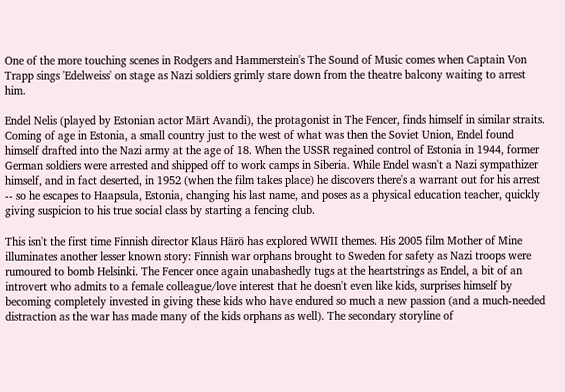One of the more touching scenes in Rodgers and Hammerstein's The Sound of Music comes when Captain Von Trapp sings 'Edelweiss' on stage as Nazi soldiers grimly stare down from the theatre balcony waiting to arrest him.

Endel Nelis (played by Estonian actor Märt Avandi), the protagonist in The Fencer, finds himself in similar straits. Coming of age in Estonia, a small country just to the west of what was then the Soviet Union, Endel found himself drafted into the Nazi army at the age of 18. When the USSR regained control of Estonia in 1944, former German soldiers were arrested and shipped off to work camps in Siberia. While Endel wasn't a Nazi sympathizer himself, and in fact deserted, in 1952 (when the film takes place) he discovers there's a warrant out for his arrest -- so he escapes to Haapsula, Estonia, changing his last name, and poses as a physical education teacher, quickly giving suspicion to his true social class by starting a fencing club.

This isn't the first time Finnish director Klaus Härö has explored WWII themes. His 2005 film Mother of Mine illuminates another lesser known story: Finnish war orphans brought to Sweden for safety as Nazi troops were rumoured to bomb Helsinki. The Fencer once again unabashedly tugs at the heartstrings as Endel, a bit of an introvert who admits to a female colleague/love interest that he doesn't even like kids, surprises himself by becoming completely invested in giving these kids who have endured so much a new passion (and a much-needed distraction as the war has made many of the kids orphans as well). The secondary storyline of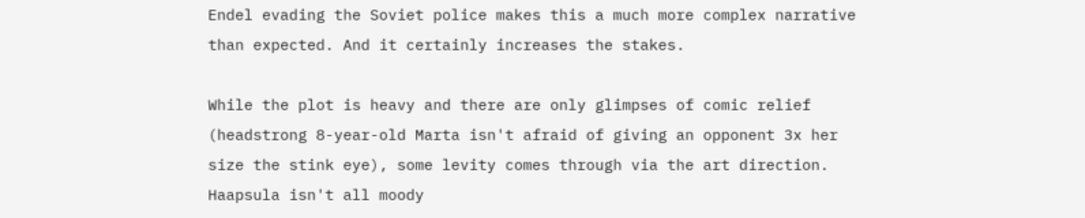Endel evading the Soviet police makes this a much more complex narrative than expected. And it certainly increases the stakes.

While the plot is heavy and there are only glimpses of comic relief (headstrong 8-year-old Marta isn't afraid of giving an opponent 3x her size the stink eye), some levity comes through via the art direction. Haapsula isn't all moody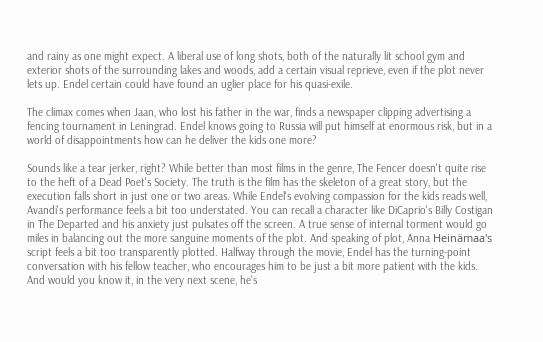and rainy as one might expect. A liberal use of long shots, both of the naturally lit school gym and exterior shots of the surrounding lakes and woods, add a certain visual reprieve, even if the plot never lets up. Endel certain could have found an uglier place for his quasi-exile.

The climax comes when Jaan, who lost his father in the war, finds a newspaper clipping advertising a fencing tournament in Leningrad. Endel knows going to Russia will put himself at enormous risk, but in a world of disappointments how can he deliver the kids one more?

Sounds like a tear jerker, right? While better than most films in the genre, The Fencer doesn't quite rise to the heft of a Dead Poet's Society. The truth is the film has the skeleton of a great story, but the execution falls short in just one or two areas. While Endel's evolving compassion for the kids reads well, Avandi's performance feels a bit too understated. You can recall a character like DiCaprio's Billy Costigan in The Departed and his anxiety just pulsates off the screen. A true sense of internal torment would go miles in balancing out the more sanguine moments of the plot. And speaking of plot, Anna Heinämaa's script feels a bit too transparently plotted. Halfway through the movie, Endel has the turning-point conversation with his fellow teacher, who encourages him to be just a bit more patient with the kids. And would you know it, in the very next scene, he's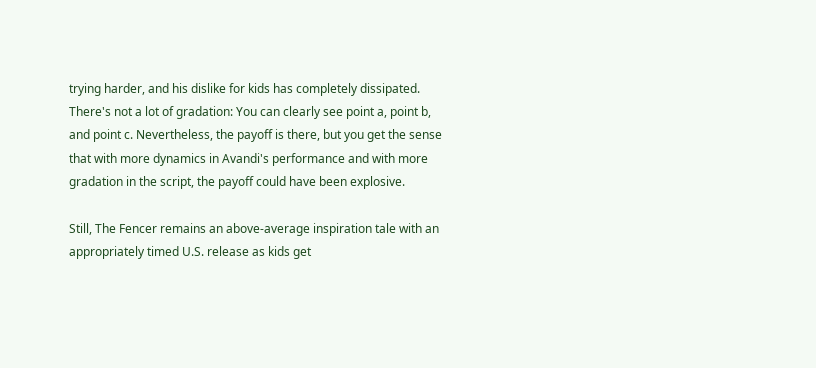trying harder, and his dislike for kids has completely dissipated. There's not a lot of gradation: You can clearly see point a, point b, and point c. Nevertheless, the payoff is there, but you get the sense that with more dynamics in Avandi's performance and with more gradation in the script, the payoff could have been explosive.

Still, The Fencer remains an above-average inspiration tale with an appropriately timed U.S. release as kids get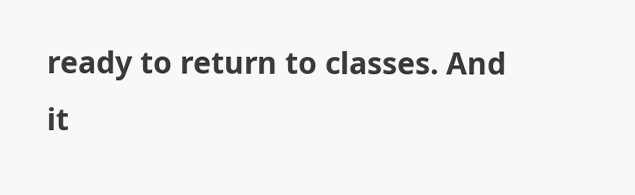ready to return to classes. And it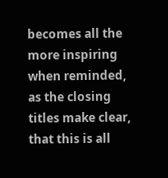becomes all the more inspiring when reminded, as the closing titles make clear, that this is all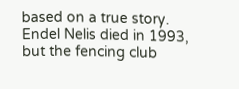based on a true story. Endel Nelis died in 1993, but the fencing club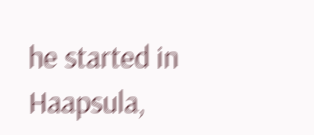he started in Haapsula,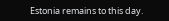Estonia remains to this day.